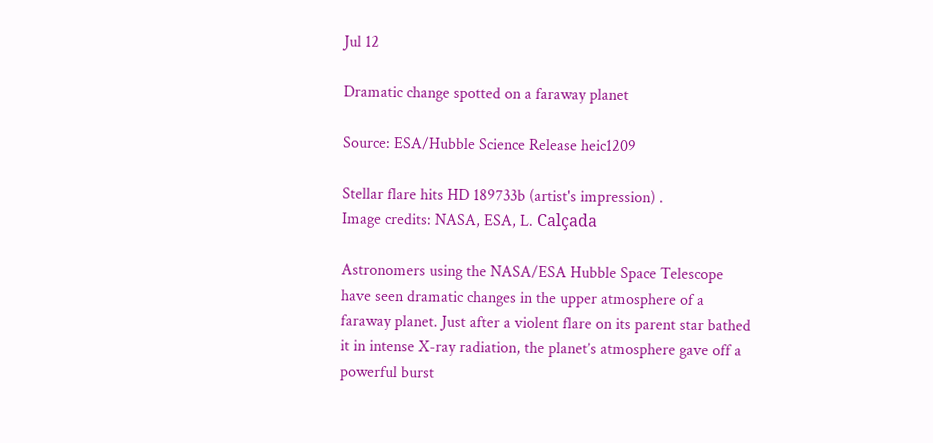Jul 12

Dramatic change spotted on a faraway planet

Source: ESA/Hubble Science Release heic1209

Stellar flare hits HD 189733b (artist's impression) .
Image credits: NASA, ESA, L. Calçada

Astronomers using the NASA/ESA Hubble Space Telescope have seen dramatic changes in the upper atmosphere of a faraway planet. Just after a violent flare on its parent star bathed it in intense X-ray radiation, the planet’s atmosphere gave off a powerful burst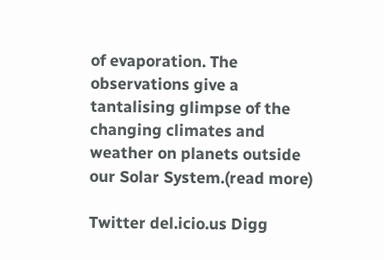of evaporation. The observations give a tantalising glimpse of the changing climates and weather on planets outside our Solar System.(read more)

Twitter del.icio.us Digg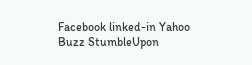Facebook linked-in Yahoo Buzz StumbleUpon